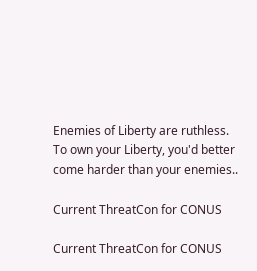Enemies of Liberty are ruthless. To own your Liberty, you'd better come harder than your enemies..

Current ThreatCon for CONUS

Current ThreatCon for CONUS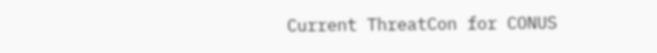Current ThreatCon for CONUS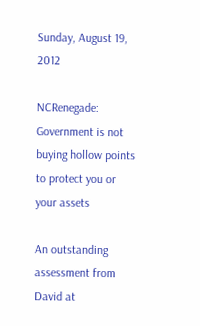Sunday, August 19, 2012

NCRenegade: Government is not buying hollow points to protect you or your assets

An outstanding assessment from David at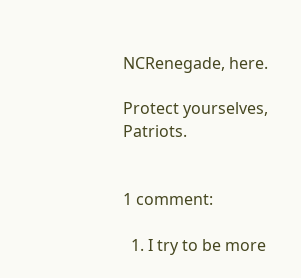NCRenegade, here.

Protect yourselves, Patriots.


1 comment:

  1. I try to be more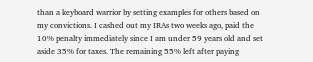than a keyboard warrior by setting examples for others based on my convictions. I cashed out my IRAs two weeks ago, paid the 10% penalty immediately since I am under 59 years old and set aside 35% for taxes. The remaining 55% left after paying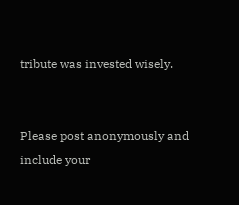tribute was invested wisely.


Please post anonymously and include your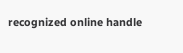recognized online handle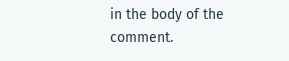in the body of the comment.